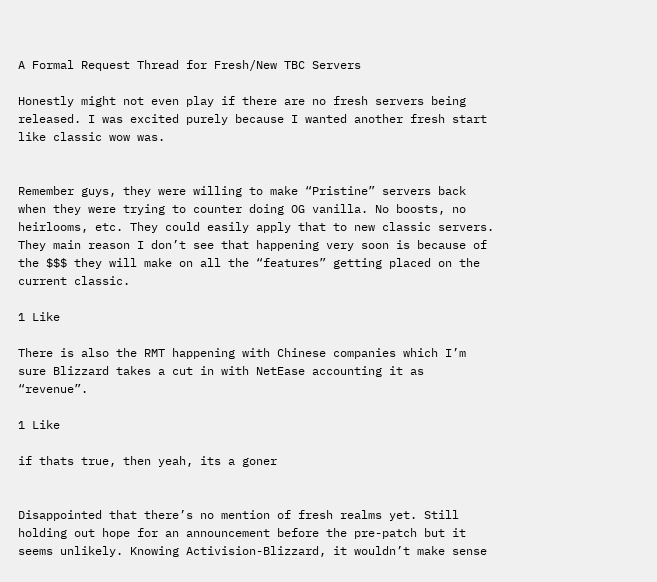A Formal Request Thread for Fresh/New TBC Servers

Honestly might not even play if there are no fresh servers being released. I was excited purely because I wanted another fresh start like classic wow was.


Remember guys, they were willing to make “Pristine” servers back when they were trying to counter doing OG vanilla. No boosts, no heirlooms, etc. They could easily apply that to new classic servers.
They main reason I don’t see that happening very soon is because of the $$$ they will make on all the “features” getting placed on the current classic.

1 Like

There is also the RMT happening with Chinese companies which I’m sure Blizzard takes a cut in with NetEase accounting it as “revenue”.

1 Like

if thats true, then yeah, its a goner


Disappointed that there’s no mention of fresh realms yet. Still holding out hope for an announcement before the pre-patch but it seems unlikely. Knowing Activision-Blizzard, it wouldn’t make sense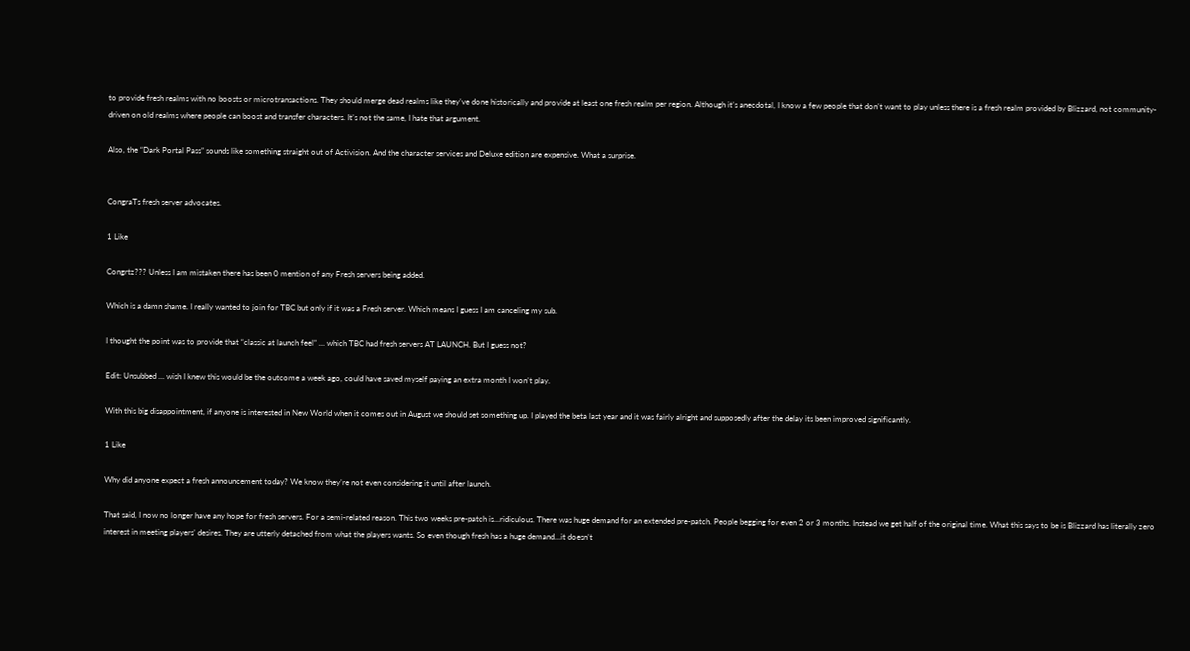to provide fresh realms with no boosts or microtransactions. They should merge dead realms like they’ve done historically and provide at least one fresh realm per region. Although it’s anecdotal, I know a few people that don’t want to play unless there is a fresh realm provided by Blizzard, not community-driven on old realms where people can boost and transfer characters. It’s not the same, I hate that argument.

Also, the “Dark Portal Pass” sounds like something straight out of Activision. And the character services and Deluxe edition are expensive. What a surprise.


CongraTs fresh server advocates.

1 Like

Congrtz??? Unless I am mistaken there has been 0 mention of any Fresh servers being added.

Which is a damn shame. I really wanted to join for TBC but only if it was a Fresh server. Which means I guess I am canceling my sub.

I thought the point was to provide that “classic at launch feel” … which TBC had fresh servers AT LAUNCH. But I guess not?

Edit: Unsubbed … wish I knew this would be the outcome a week ago, could have saved myself paying an extra month I won’t play.

With this big disappointment, if anyone is interested in New World when it comes out in August we should set something up. I played the beta last year and it was fairly alright and supposedly after the delay its been improved significantly.

1 Like

Why did anyone expect a fresh announcement today? We know they’re not even considering it until after launch.

That said, I now no longer have any hope for fresh servers. For a semi-related reason. This two weeks pre-patch is…ridiculous. There was huge demand for an extended pre-patch. People begging for even 2 or 3 months. Instead we get half of the original time. What this says to be is Blizzard has literally zero interest in meeting players’ desires. They are utterly detached from what the players wants. So even though fresh has a huge demand…it doesn’t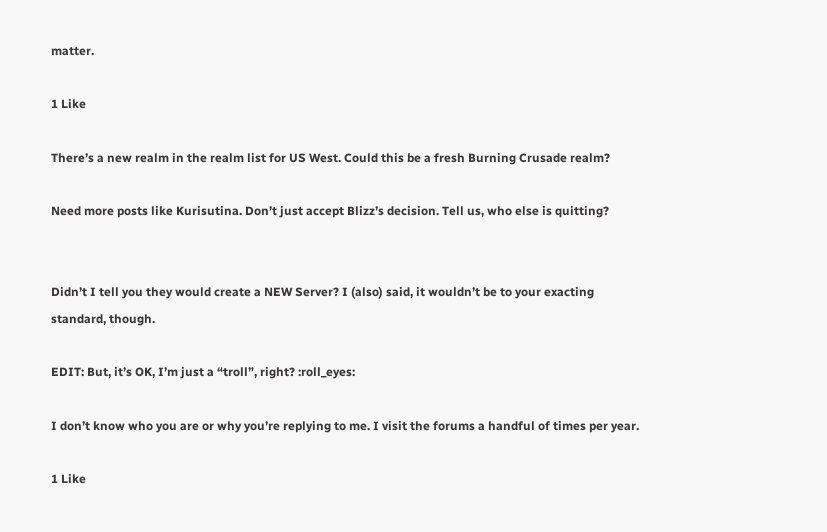matter.

1 Like

There’s a new realm in the realm list for US West. Could this be a fresh Burning Crusade realm?

Need more posts like Kurisutina. Don’t just accept Blizz’s decision. Tell us, who else is quitting?


Didn’t I tell you they would create a NEW Server? I (also) said, it wouldn’t be to your exacting standard, though.

EDIT: But, it’s OK, I’m just a “troll”, right? :roll_eyes:

I don’t know who you are or why you’re replying to me. I visit the forums a handful of times per year.

1 Like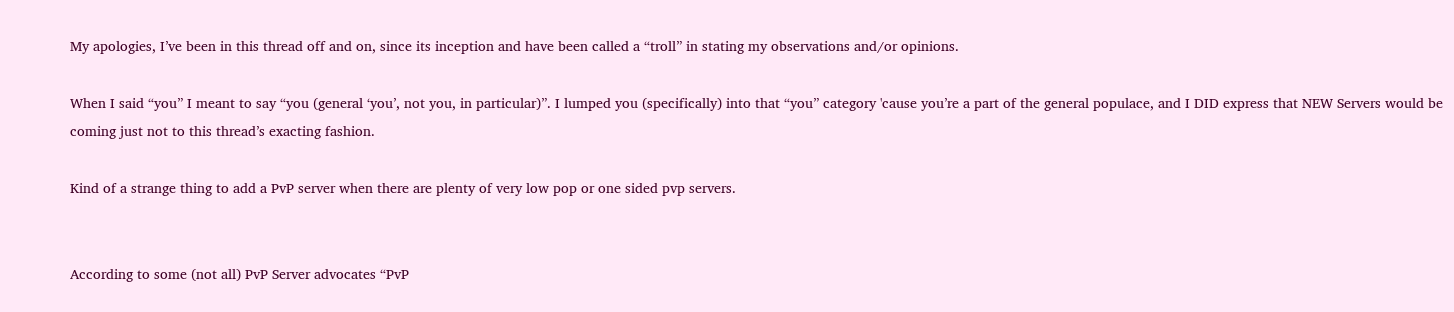My apologies, I’ve been in this thread off and on, since its inception and have been called a “troll” in stating my observations and/or opinions.

When I said “you” I meant to say “you (general ‘you’, not you, in particular)”. I lumped you (specifically) into that “you” category 'cause you’re a part of the general populace, and I DID express that NEW Servers would be coming just not to this thread’s exacting fashion.

Kind of a strange thing to add a PvP server when there are plenty of very low pop or one sided pvp servers.


According to some (not all) PvP Server advocates “PvP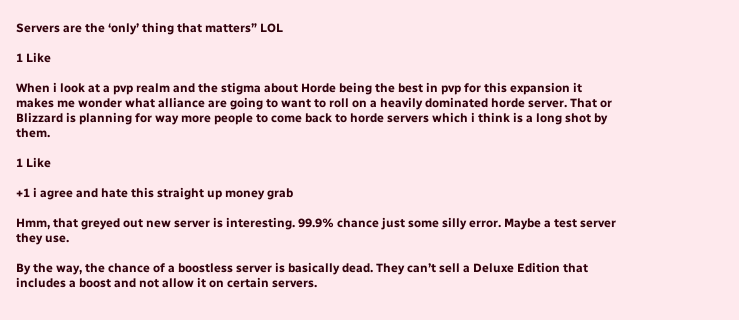Servers are the ‘only’ thing that matters” LOL

1 Like

When i look at a pvp realm and the stigma about Horde being the best in pvp for this expansion it makes me wonder what alliance are going to want to roll on a heavily dominated horde server. That or Blizzard is planning for way more people to come back to horde servers which i think is a long shot by them.

1 Like

+1 i agree and hate this straight up money grab

Hmm, that greyed out new server is interesting. 99.9% chance just some silly error. Maybe a test server they use.

By the way, the chance of a boostless server is basically dead. They can’t sell a Deluxe Edition that includes a boost and not allow it on certain servers.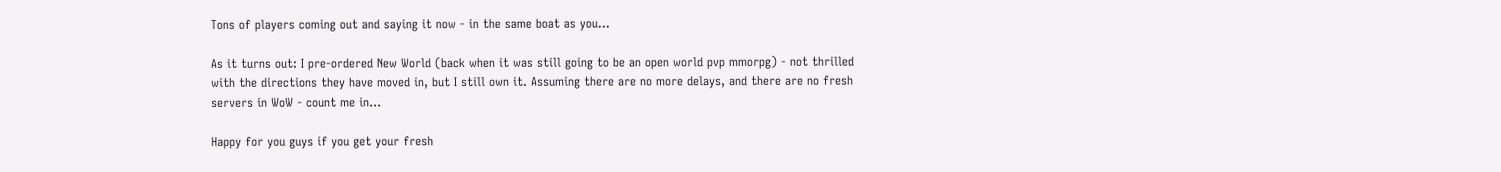Tons of players coming out and saying it now - in the same boat as you…

As it turns out: I pre-ordered New World (back when it was still going to be an open world pvp mmorpg) - not thrilled with the directions they have moved in, but I still own it. Assuming there are no more delays, and there are no fresh servers in WoW - count me in…

Happy for you guys if you get your fresh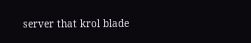server that krol blade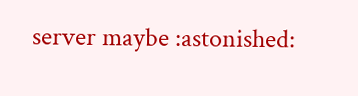server maybe :astonished: